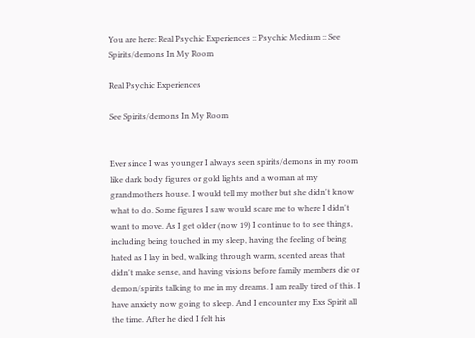You are here: Real Psychic Experiences :: Psychic Medium :: See Spirits/demons In My Room

Real Psychic Experiences

See Spirits/demons In My Room


Ever since I was younger I always seen spirits/demons in my room like dark body figures or gold lights and a woman at my grandmothers house. I would tell my mother but she didn't know what to do. Some figures I saw would scare me to where I didn't want to move. As I get older (now 19) I continue to to see things, including being touched in my sleep, having the feeling of being hated as I lay in bed, walking through warm, scented areas that didn't make sense, and having visions before family members die or demon/spirits talking to me in my dreams. I am really tired of this. I have anxiety now going to sleep. And I encounter my Exs Spirit all the time. After he died I felt his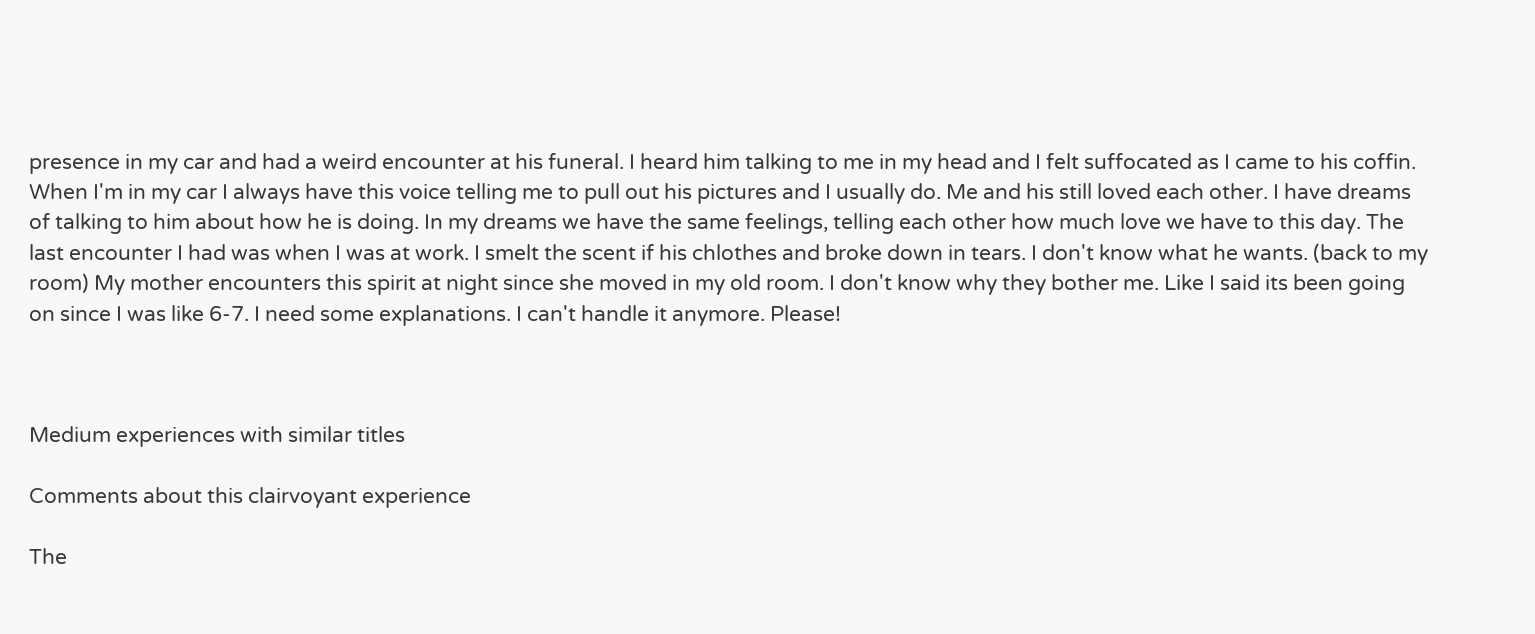presence in my car and had a weird encounter at his funeral. I heard him talking to me in my head and I felt suffocated as I came to his coffin. When I'm in my car I always have this voice telling me to pull out his pictures and I usually do. Me and his still loved each other. I have dreams of talking to him about how he is doing. In my dreams we have the same feelings, telling each other how much love we have to this day. The last encounter I had was when I was at work. I smelt the scent if his chlothes and broke down in tears. I don't know what he wants. (back to my room) My mother encounters this spirit at night since she moved in my old room. I don't know why they bother me. Like I said its been going on since I was like 6-7. I need some explanations. I can't handle it anymore. Please!



Medium experiences with similar titles

Comments about this clairvoyant experience

The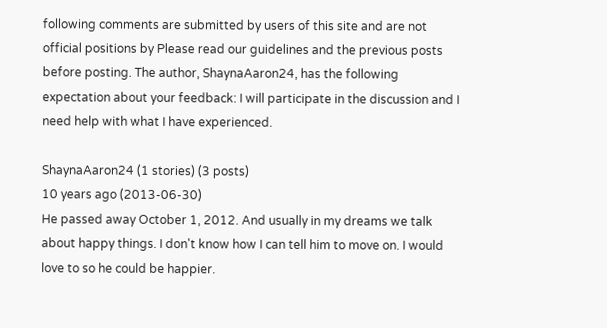following comments are submitted by users of this site and are not official positions by Please read our guidelines and the previous posts before posting. The author, ShaynaAaron24, has the following expectation about your feedback: I will participate in the discussion and I need help with what I have experienced.

ShaynaAaron24 (1 stories) (3 posts)
10 years ago (2013-06-30)
He passed away October 1, 2012. And usually in my dreams we talk about happy things. I don't know how I can tell him to move on. I would love to so he could be happier.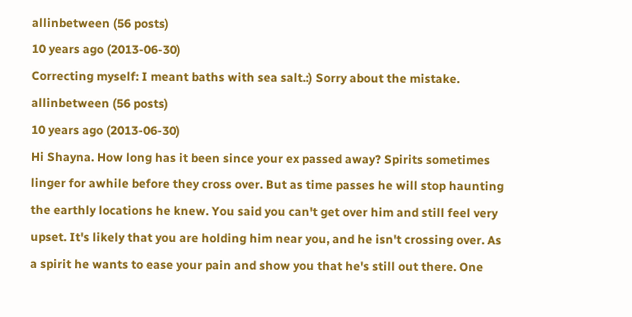allinbetween (56 posts)
10 years ago (2013-06-30)
Correcting myself: I meant baths with sea salt.:) Sorry about the mistake.
allinbetween (56 posts)
10 years ago (2013-06-30)
Hi Shayna. How long has it been since your ex passed away? Spirits sometimes linger for awhile before they cross over. But as time passes he will stop haunting the earthly locations he knew. You said you can't get over him and still feel very upset. It's likely that you are holding him near you, and he isn't crossing over. As a spirit he wants to ease your pain and show you that he's still out there. One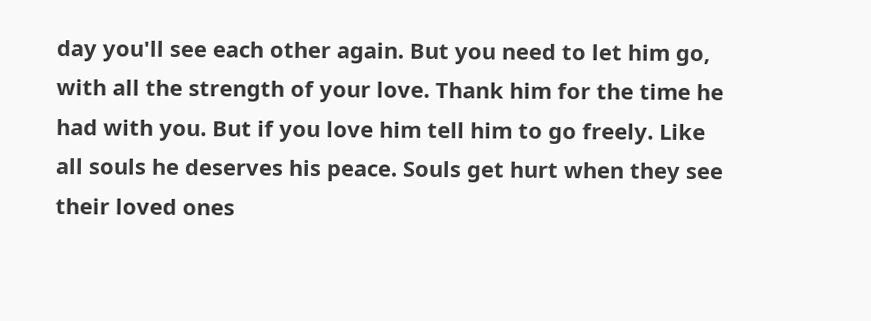day you'll see each other again. But you need to let him go, with all the strength of your love. Thank him for the time he had with you. But if you love him tell him to go freely. Like all souls he deserves his peace. Souls get hurt when they see their loved ones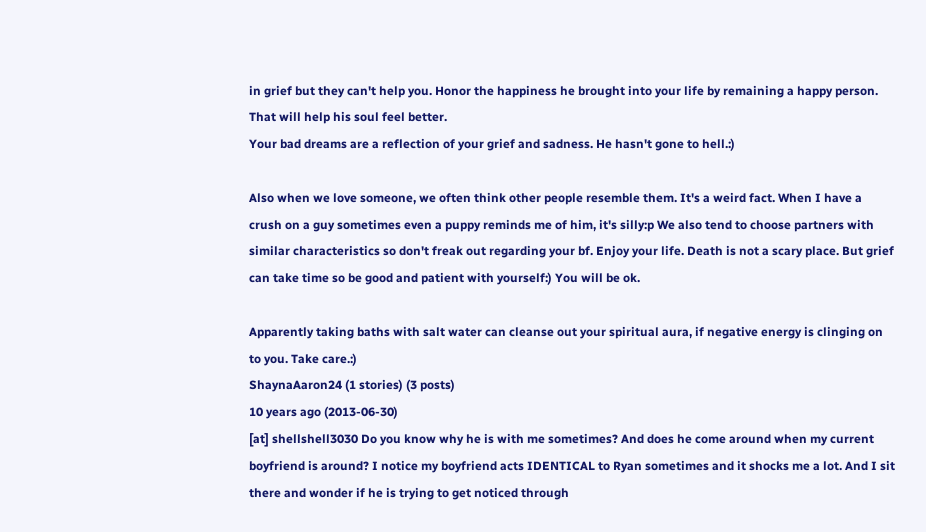in grief but they can't help you. Honor the happiness he brought into your life by remaining a happy person. That will help his soul feel better.
Your bad dreams are a reflection of your grief and sadness. He hasn't gone to hell.:)

Also when we love someone, we often think other people resemble them. It's a weird fact. When I have a crush on a guy sometimes even a puppy reminds me of him, it's silly:p We also tend to choose partners with similar characteristics so don't freak out regarding your bf. Enjoy your life. Death is not a scary place. But grief can take time so be good and patient with yourself:) You will be ok.

Apparently taking baths with salt water can cleanse out your spiritual aura, if negative energy is clinging on to you. Take care.:)
ShaynaAaron24 (1 stories) (3 posts)
10 years ago (2013-06-30)
[at] shellshell3030 Do you know why he is with me sometimes? And does he come around when my current boyfriend is around? I notice my boyfriend acts IDENTICAL to Ryan sometimes and it shocks me a lot. And I sit there and wonder if he is trying to get noticed through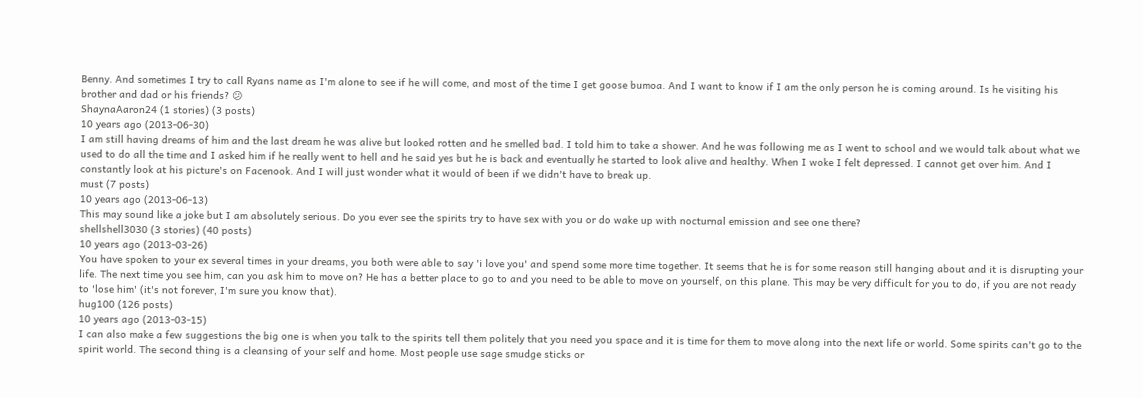Benny. And sometimes I try to call Ryans name as I'm alone to see if he will come, and most of the time I get goose bumoa. And I want to know if I am the only person he is coming around. Is he visiting his brother and dad or his friends? 😕
ShaynaAaron24 (1 stories) (3 posts)
10 years ago (2013-06-30)
I am still having dreams of him and the last dream he was alive but looked rotten and he smelled bad. I told him to take a shower. And he was following me as I went to school and we would talk about what we used to do all the time and I asked him if he really went to hell and he said yes but he is back and eventually he started to look alive and healthy. When I woke I felt depressed. I cannot get over him. And I constantly look at his picture's on Facenook. And I will just wonder what it would of been if we didn't have to break up.
must (7 posts)
10 years ago (2013-06-13)
This may sound like a joke but I am absolutely serious. Do you ever see the spirits try to have sex with you or do wake up with nocturnal emission and see one there?
shellshell3030 (3 stories) (40 posts)
10 years ago (2013-03-26)
You have spoken to your ex several times in your dreams, you both were able to say 'i love you' and spend some more time together. It seems that he is for some reason still hanging about and it is disrupting your life. The next time you see him, can you ask him to move on? He has a better place to go to and you need to be able to move on yourself, on this plane. This may be very difficult for you to do, if you are not ready to 'lose him' (it's not forever, I'm sure you know that).
hug100 (126 posts)
10 years ago (2013-03-15)
I can also make a few suggestions the big one is when you talk to the spirits tell them politely that you need you space and it is time for them to move along into the next life or world. Some spirits can't go to the spirit world. The second thing is a cleansing of your self and home. Most people use sage smudge sticks or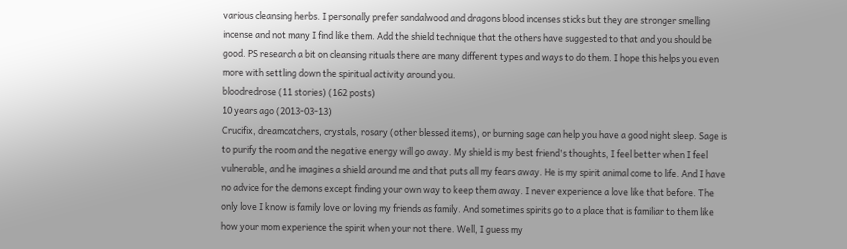various cleansing herbs. I personally prefer sandalwood and dragons blood incenses sticks but they are stronger smelling incense and not many I find like them. Add the shield technique that the others have suggested to that and you should be good. PS research a bit on cleansing rituals there are many different types and ways to do them. I hope this helps you even more with settling down the spiritual activity around you.
bloodredrose (11 stories) (162 posts)
10 years ago (2013-03-13)
Crucifix, dreamcatchers, crystals, rosary (other blessed items), or burning sage can help you have a good night sleep. Sage is to purify the room and the negative energy will go away. My shield is my best friend's thoughts, I feel better when I feel vulnerable, and he imagines a shield around me and that puts all my fears away. He is my spirit animal come to life. And I have no advice for the demons except finding your own way to keep them away. I never experience a love like that before. The only love I know is family love or loving my friends as family. And sometimes spirits go to a place that is familiar to them like how your mom experience the spirit when your not there. Well, I guess my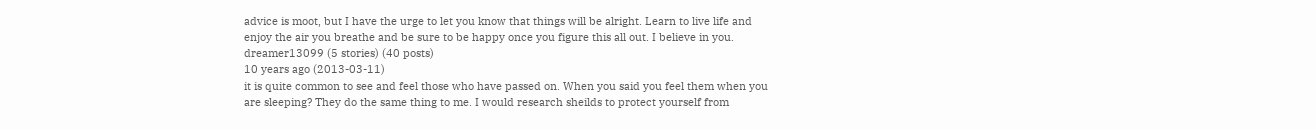advice is moot, but I have the urge to let you know that things will be alright. Learn to live life and enjoy the air you breathe and be sure to be happy once you figure this all out. I believe in you.
dreamer13099 (5 stories) (40 posts)
10 years ago (2013-03-11)
it is quite common to see and feel those who have passed on. When you said you feel them when you are sleeping? They do the same thing to me. I would research sheilds to protect yourself from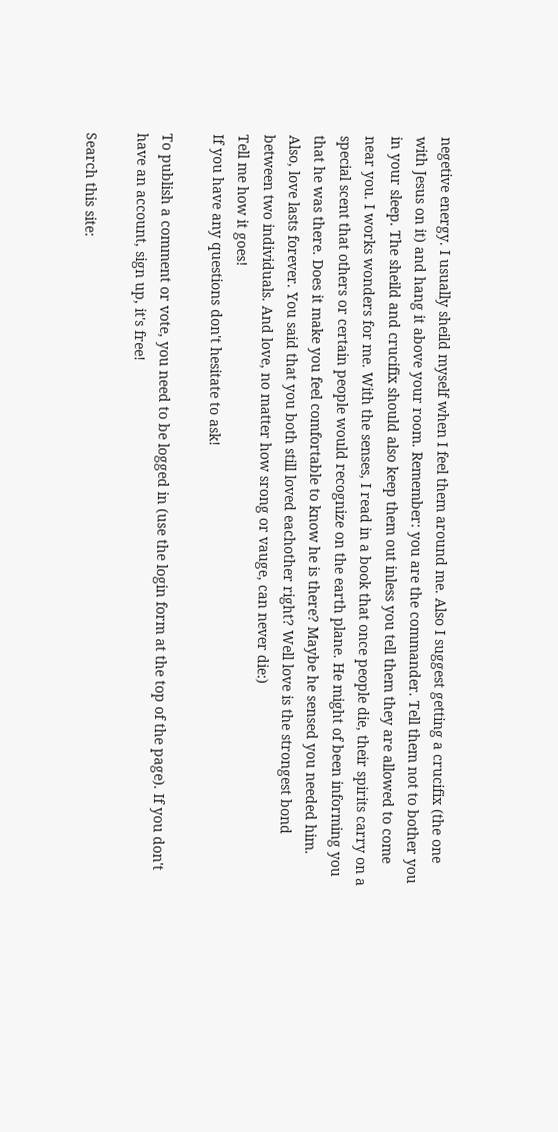negetive energy. I usually sheild myself when I feel them around me. Also I suggest getting a crucifix (the one with Jesus on it) and hang it above your room. Remember: you are the commander. Tell them not to bother you in your sleep. The sheild and crucifix should also keep them out inless you tell them they are allowed to come near you. I works wonders for me. With the senses, I read in a book that once people die, their spirits carry on a special scent that others or certain people would recognize on the earth plane. He might of been informing you that he was there. Does it make you feel comfortable to know he is there? Maybe he sensed you needed him. Also, love lasts forever. You said that you both still loved eachother right? Well love is the strongest bond between two individuals. And love, no matter how srong or vauge, can never die:)
Tell me how it goes!
If you have any questions don't hesitate to ask!

To publish a comment or vote, you need to be logged in (use the login form at the top of the page). If you don't have an account, sign up, it's free!

Search this site: